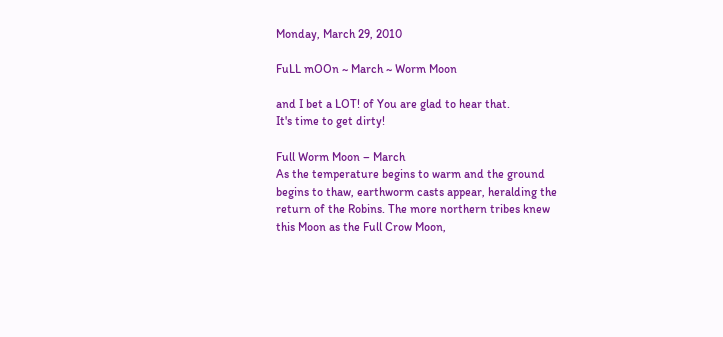Monday, March 29, 2010

FuLL mOOn ~ March ~ Worm Moon

and I bet a LOT! of You are glad to hear that.
It's time to get dirty!

Full Worm Moon – March
As the temperature begins to warm and the ground begins to thaw, earthworm casts appear, heralding the return of the Robins. The more northern tribes knew this Moon as the Full Crow Moon,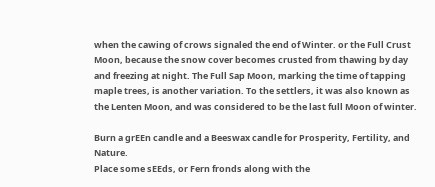when the cawing of crows signaled the end of Winter. or the Full Crust Moon, because the snow cover becomes crusted from thawing by day and freezing at night. The Full Sap Moon, marking the time of tapping maple trees, is another variation. To the settlers, it was also known as the Lenten Moon, and was considered to be the last full Moon of winter.

Burn a grEEn candle and a Beeswax candle for Prosperity, Fertility, and Nature.
Place some sEEds, or Fern fronds along with the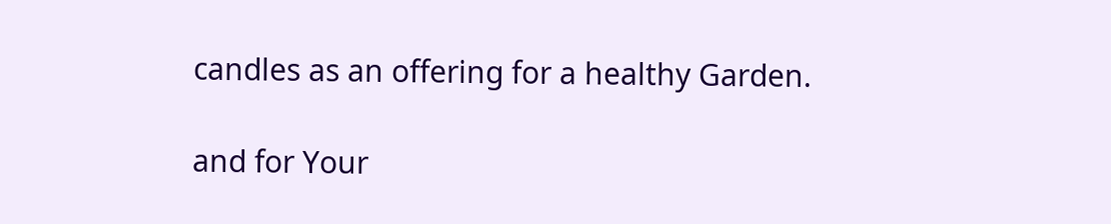candles as an offering for a healthy Garden.

and for Your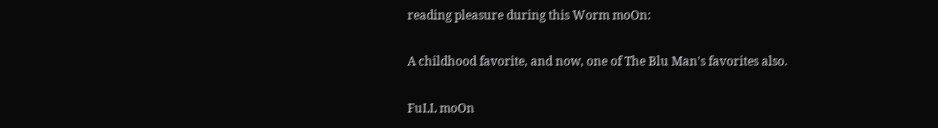reading pleasure during this Worm moOn:

A childhood favorite, and now, one of The Blu Man's favorites also.

FuLL moOn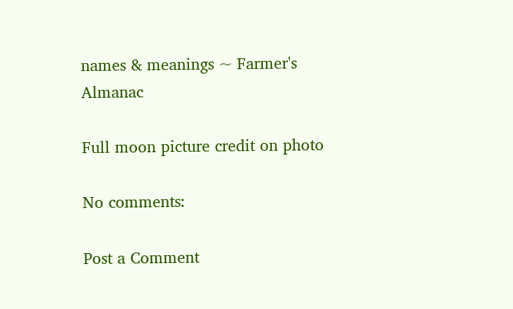names & meanings ~ Farmer's Almanac

Full moon picture credit on photo

No comments:

Post a Comment